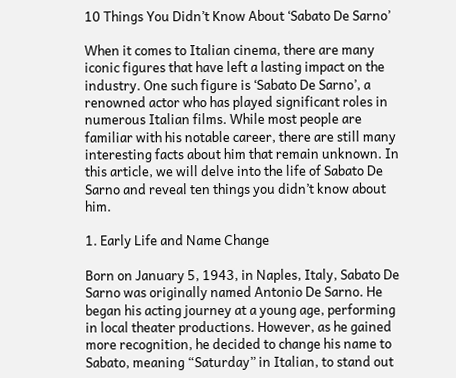10 Things You Didn’t Know About ‘Sabato De Sarno’

When it comes to Italian cinema, there are many iconic figures that have left a lasting impact on the industry. One such figure is ‘Sabato De Sarno’, a renowned actor who has played significant roles in numerous Italian films. While most people are familiar with his notable career, there are still many interesting facts about him that remain unknown. In this article, we will delve into the life of Sabato De Sarno and reveal ten things you didn’t know about him.

1. Early Life and Name Change

Born on January 5, 1943, in Naples, Italy, Sabato De Sarno was originally named Antonio De Sarno. He began his acting journey at a young age, performing in local theater productions. However, as he gained more recognition, he decided to change his name to Sabato, meaning “Saturday” in Italian, to stand out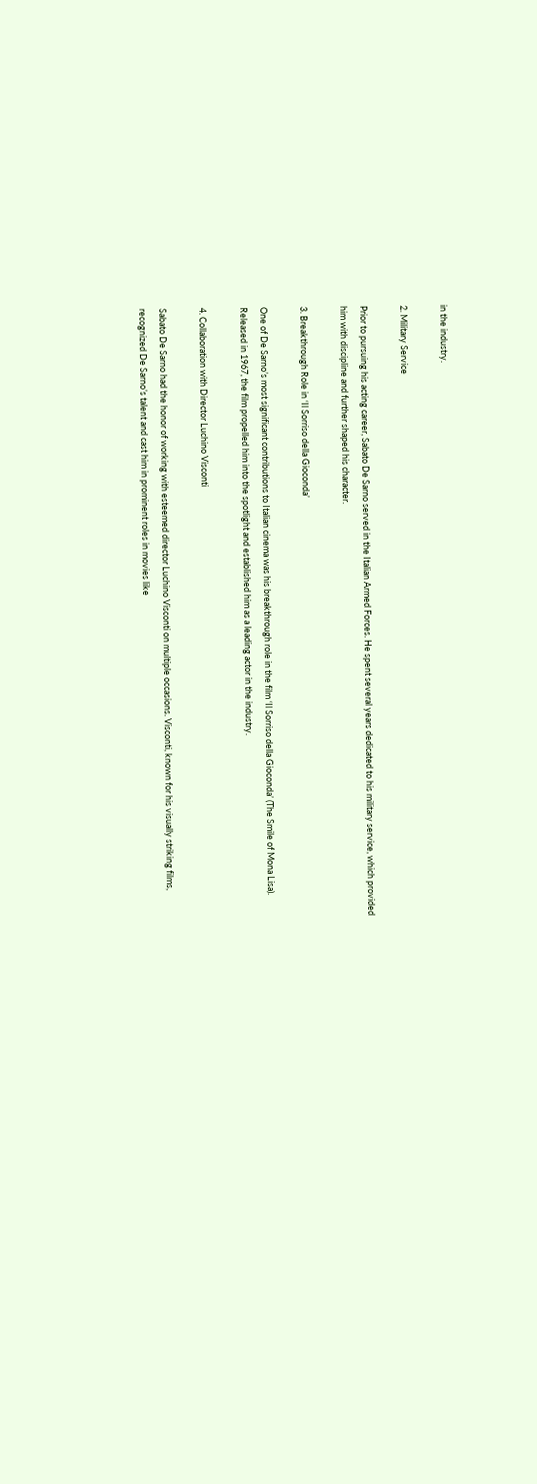in the industry.

2. Military Service

Prior to pursuing his acting career, Sabato De Sarno served in the Italian Armed Forces. He spent several years dedicated to his military service, which provided him with discipline and further shaped his character.

3. Breakthrough Role in ‘Il Sorriso della Gioconda’

One of De Sarno’s most significant contributions to Italian cinema was his breakthrough role in the film ‘Il Sorriso della Gioconda’ (The Smile of Mona Lisa). Released in 1967, the film propelled him into the spotlight and established him as a leading actor in the industry.

4. Collaboration with Director Luchino Visconti

Sabato De Sarno had the honor of working with esteemed director Luchino Visconti on multiple occasions. Visconti, known for his visually striking films, recognized De Sarno’s talent and cast him in prominent roles in movies like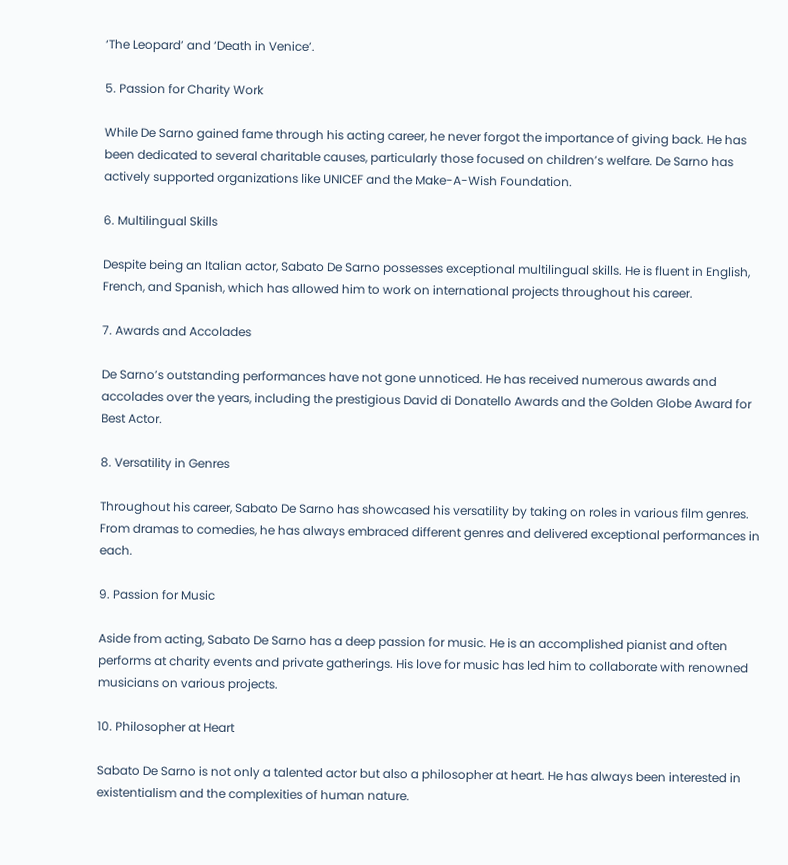‘The Leopard’ and ‘Death in Venice’.

5. Passion for Charity Work

While De Sarno gained fame through his acting career, he never forgot the importance of giving back. He has been dedicated to several charitable causes, particularly those focused on children’s welfare. De Sarno has actively supported organizations like UNICEF and the Make-A-Wish Foundation.

6. Multilingual Skills

Despite being an Italian actor, Sabato De Sarno possesses exceptional multilingual skills. He is fluent in English, French, and Spanish, which has allowed him to work on international projects throughout his career.

7. Awards and Accolades

De Sarno’s outstanding performances have not gone unnoticed. He has received numerous awards and accolades over the years, including the prestigious David di Donatello Awards and the Golden Globe Award for Best Actor.

8. Versatility in Genres

Throughout his career, Sabato De Sarno has showcased his versatility by taking on roles in various film genres. From dramas to comedies, he has always embraced different genres and delivered exceptional performances in each.

9. Passion for Music

Aside from acting, Sabato De Sarno has a deep passion for music. He is an accomplished pianist and often performs at charity events and private gatherings. His love for music has led him to collaborate with renowned musicians on various projects.

10. Philosopher at Heart

Sabato De Sarno is not only a talented actor but also a philosopher at heart. He has always been interested in existentialism and the complexities of human nature.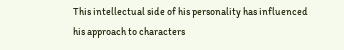This intellectual side of his personality has influenced his approach to characters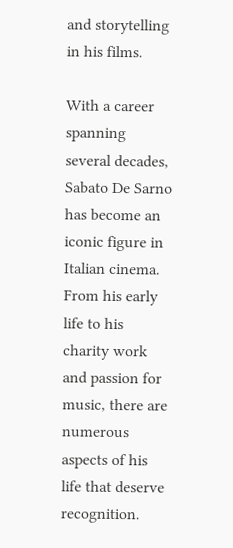and storytelling in his films.

With a career spanning several decades, Sabato De Sarno has become an iconic figure in Italian cinema. From his early life to his charity work and passion for music, there are numerous aspects of his life that deserve recognition.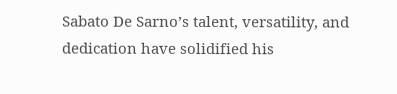Sabato De Sarno’s talent, versatility, and dedication have solidified his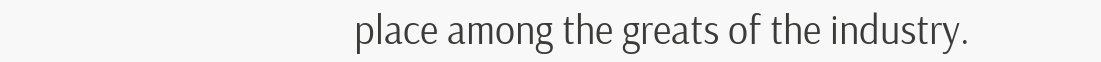place among the greats of the industry.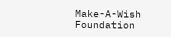Make-A-Wish Foundation